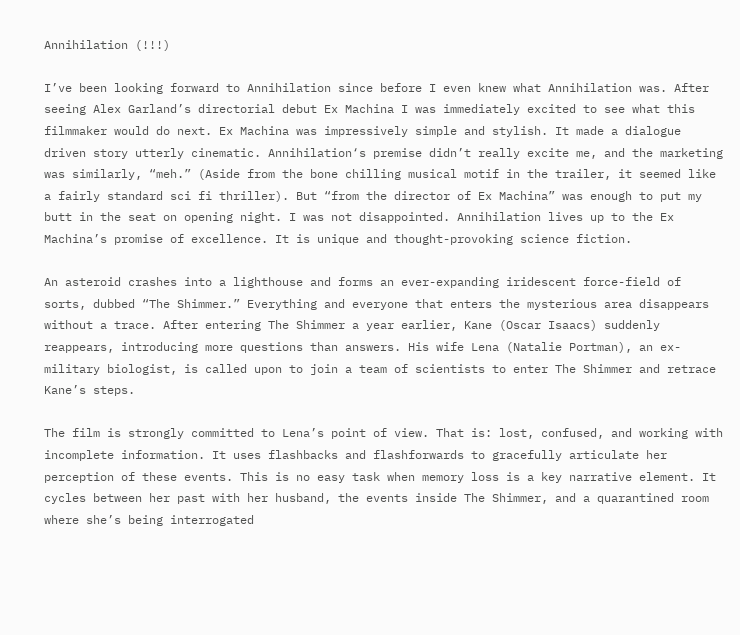Annihilation (!!!)

I’ve been looking forward to Annihilation since before I even knew what Annihilation was. After seeing Alex Garland’s directorial debut Ex Machina I was immediately excited to see what this filmmaker would do next. Ex Machina was impressively simple and stylish. It made a dialogue driven story utterly cinematic. Annihilation‘s premise didn’t really excite me, and the marketing was similarly, “meh.” (Aside from the bone chilling musical motif in the trailer, it seemed like a fairly standard sci fi thriller). But “from the director of Ex Machina” was enough to put my butt in the seat on opening night. I was not disappointed. Annihilation lives up to the Ex Machina’s promise of excellence. It is unique and thought-provoking science fiction.

An asteroid crashes into a lighthouse and forms an ever-expanding iridescent force-field of sorts, dubbed “The Shimmer.” Everything and everyone that enters the mysterious area disappears without a trace. After entering The Shimmer a year earlier, Kane (Oscar Isaacs) suddenly reappears, introducing more questions than answers. His wife Lena (Natalie Portman), an ex-military biologist, is called upon to join a team of scientists to enter The Shimmer and retrace Kane’s steps.

The film is strongly committed to Lena’s point of view. That is: lost, confused, and working with incomplete information. It uses flashbacks and flashforwards to gracefully articulate her perception of these events. This is no easy task when memory loss is a key narrative element. It cycles between her past with her husband, the events inside The Shimmer, and a quarantined room where she’s being interrogated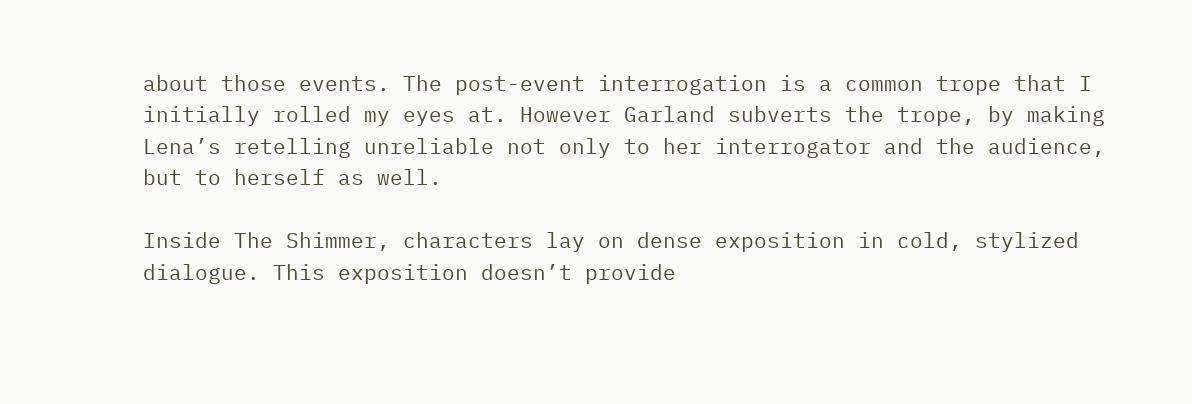about those events. The post-event interrogation is a common trope that I initially rolled my eyes at. However Garland subverts the trope, by making Lena’s retelling unreliable not only to her interrogator and the audience, but to herself as well.

Inside The Shimmer, characters lay on dense exposition in cold, stylized dialogue. This exposition doesn’t provide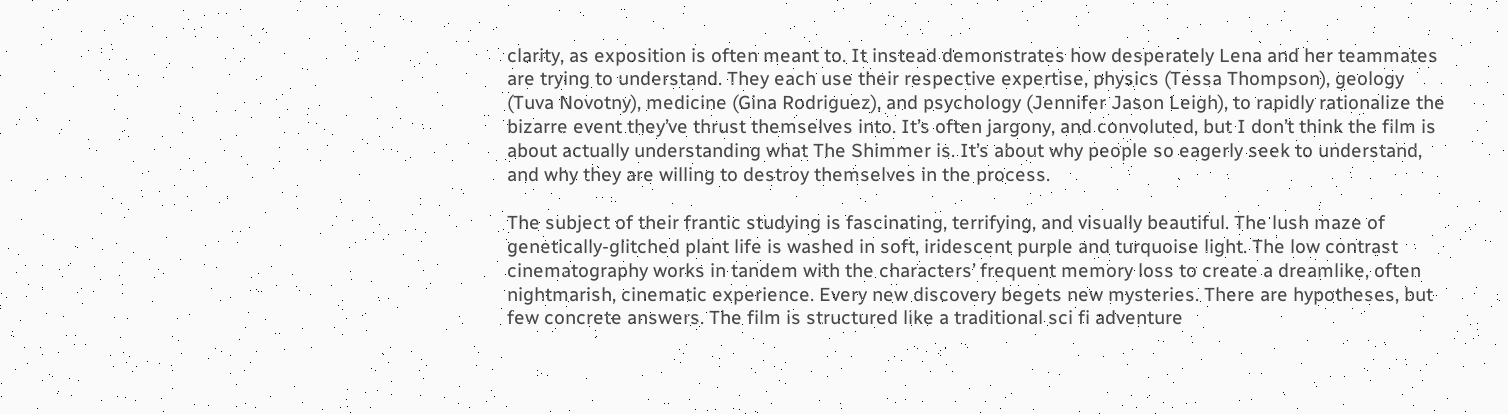clarity, as exposition is often meant to. It instead demonstrates how desperately Lena and her teammates are trying to understand. They each use their respective expertise, physics (Tessa Thompson), geology (Tuva Novotny), medicine (Gina Rodriguez), and psychology (Jennifer Jason Leigh), to rapidly rationalize the bizarre event they’ve thrust themselves into. It’s often jargony, and convoluted, but I don’t think the film is about actually understanding what The Shimmer is. It’s about why people so eagerly seek to understand, and why they are willing to destroy themselves in the process.

The subject of their frantic studying is fascinating, terrifying, and visually beautiful. The lush maze of genetically-glitched plant life is washed in soft, iridescent purple and turquoise light. The low contrast cinematography works in tandem with the characters’ frequent memory loss to create a dreamlike, often nightmarish, cinematic experience. Every new discovery begets new mysteries. There are hypotheses, but few concrete answers. The film is structured like a traditional sci fi adventure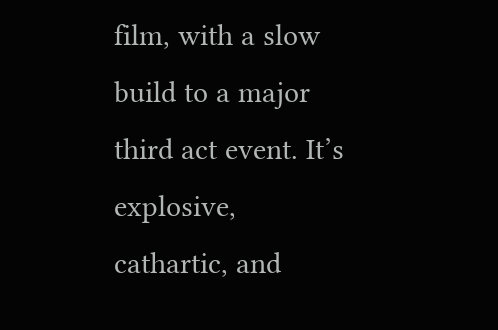film, with a slow build to a major third act event. It’s explosive, cathartic, and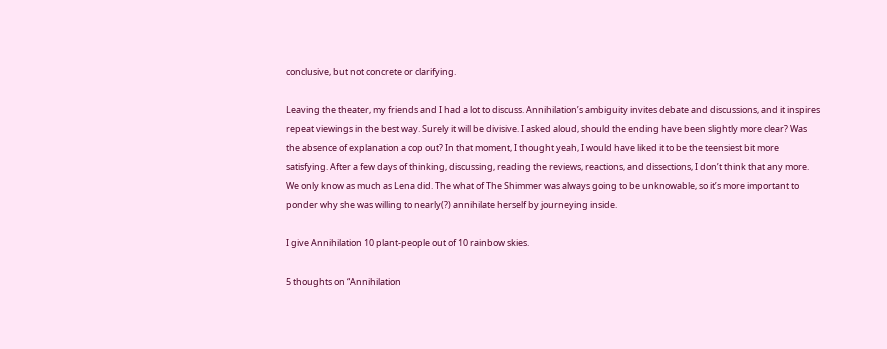conclusive, but not concrete or clarifying.

Leaving the theater, my friends and I had a lot to discuss. Annihilation’s ambiguity invites debate and discussions, and it inspires repeat viewings in the best way. Surely it will be divisive. I asked aloud, should the ending have been slightly more clear? Was the absence of explanation a cop out? In that moment, I thought yeah, I would have liked it to be the teensiest bit more satisfying. After a few days of thinking, discussing, reading the reviews, reactions, and dissections, I don’t think that any more. We only know as much as Lena did. The what of The Shimmer was always going to be unknowable, so it’s more important to ponder why she was willing to nearly(?) annihilate herself by journeying inside.

I give Annihilation 10 plant-people out of 10 rainbow skies.

5 thoughts on “Annihilation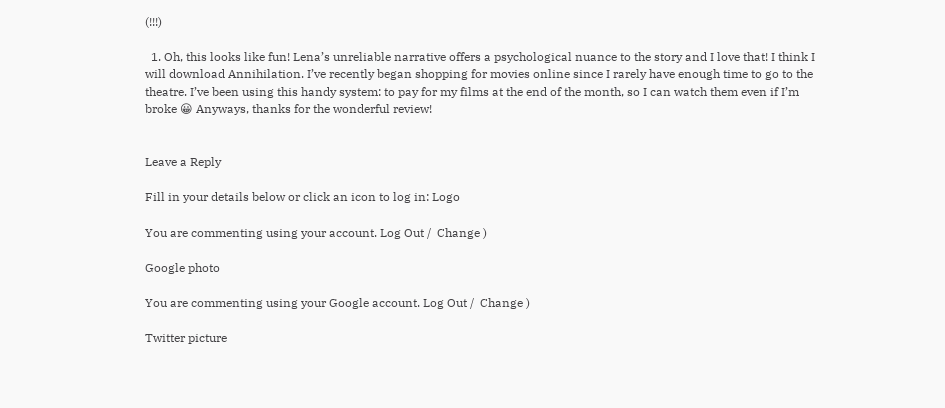(!!!)

  1. Oh, this looks like fun! Lena’s unreliable narrative offers a psychological nuance to the story and I love that! I think I will download Annihilation. I’ve recently began shopping for movies online since I rarely have enough time to go to the theatre. I’ve been using this handy system: to pay for my films at the end of the month, so I can watch them even if I’m broke 😀 Anyways, thanks for the wonderful review!


Leave a Reply

Fill in your details below or click an icon to log in: Logo

You are commenting using your account. Log Out /  Change )

Google photo

You are commenting using your Google account. Log Out /  Change )

Twitter picture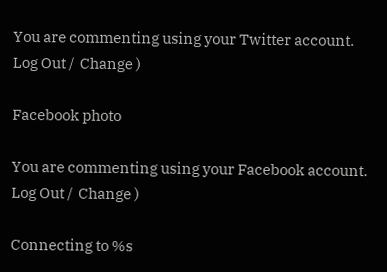You are commenting using your Twitter account. Log Out /  Change )

Facebook photo

You are commenting using your Facebook account. Log Out /  Change )

Connecting to %s